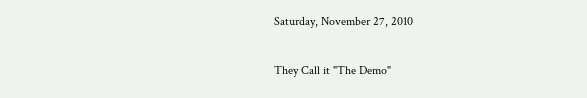Saturday, November 27, 2010

They Call it "The Demo"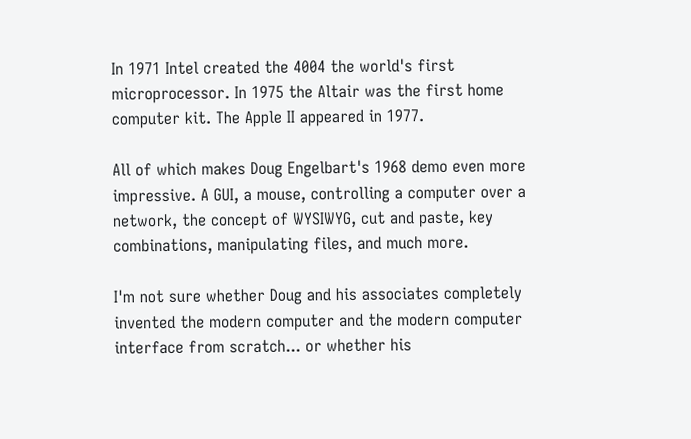In 1971 Intel created the 4004 the world's first microprocessor. In 1975 the Altair was the first home computer kit. The Apple II appeared in 1977.

All of which makes Doug Engelbart's 1968 demo even more impressive. A GUI, a mouse, controlling a computer over a network, the concept of WYSIWYG, cut and paste, key combinations, manipulating files, and much more.

I'm not sure whether Doug and his associates completely invented the modern computer and the modern computer interface from scratch... or whether his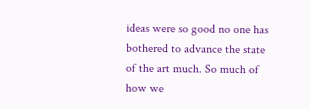ideas were so good no one has bothered to advance the state of the art much. So much of how we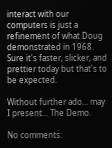interact with our computers is just a refinement of what Doug demonstrated in 1968. Sure it's faster, slicker, and prettier today but that's to be expected.

Without further ado... may I present... The Demo.

No comments: